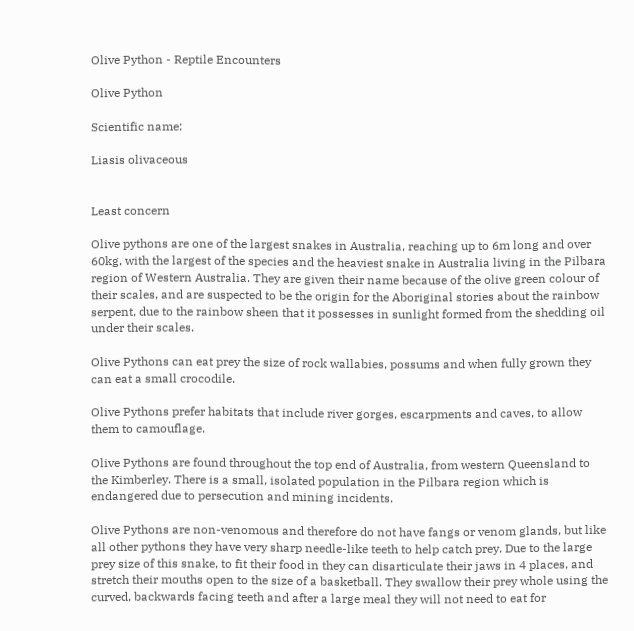Olive Python - Reptile Encounters

Olive Python

Scientific name:

Liasis olivaceous


Least concern

Olive pythons are one of the largest snakes in Australia, reaching up to 6m long and over 60kg, with the largest of the species and the heaviest snake in Australia living in the Pilbara region of Western Australia. They are given their name because of the olive green colour of their scales, and are suspected to be the origin for the Aboriginal stories about the rainbow serpent, due to the rainbow sheen that it possesses in sunlight formed from the shedding oil under their scales.

Olive Pythons can eat prey the size of rock wallabies, possums and when fully grown they can eat a small crocodile.

Olive Pythons prefer habitats that include river gorges, escarpments and caves, to allow them to camouflage.

Olive Pythons are found throughout the top end of Australia, from western Queensland to the Kimberley. There is a small, isolated population in the Pilbara region which is endangered due to persecution and mining incidents.

Olive Pythons are non-venomous and therefore do not have fangs or venom glands, but like all other pythons they have very sharp needle-like teeth to help catch prey. Due to the large prey size of this snake, to fit their food in they can disarticulate their jaws in 4 places, and stretch their mouths open to the size of a basketball. They swallow their prey whole using the curved, backwards facing teeth and after a large meal they will not need to eat for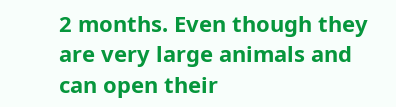2 months. Even though they are very large animals and can open their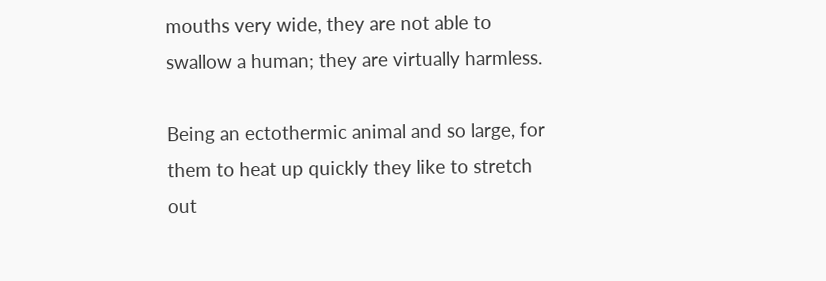mouths very wide, they are not able to swallow a human; they are virtually harmless.

Being an ectothermic animal and so large, for them to heat up quickly they like to stretch out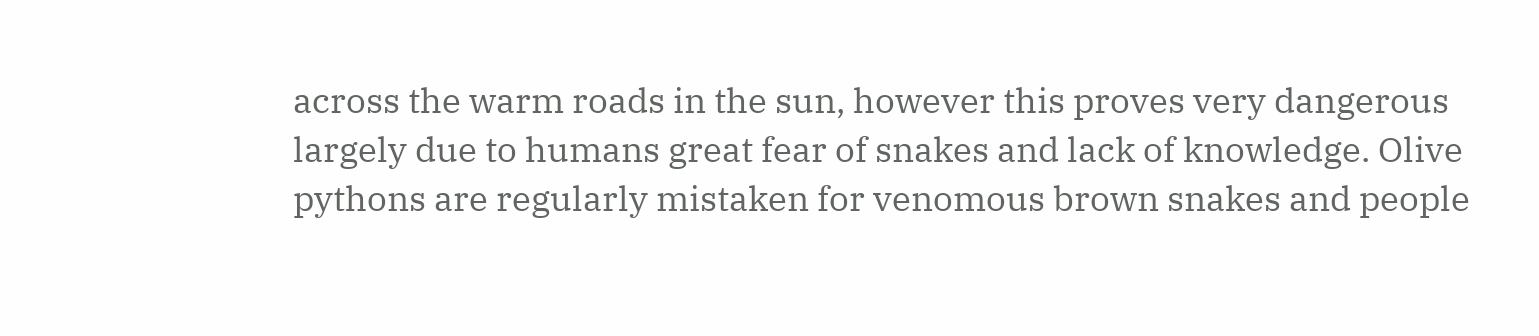across the warm roads in the sun, however this proves very dangerous largely due to humans great fear of snakes and lack of knowledge. Olive pythons are regularly mistaken for venomous brown snakes and people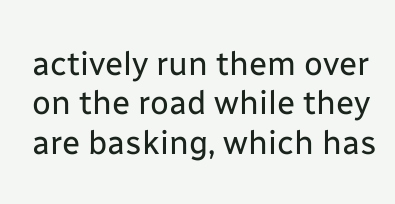actively run them over on the road while they are basking, which has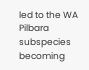led to the WA Pilbara subspecies becoming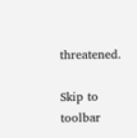threatened.

Skip to toolbar